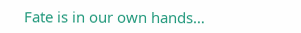Fate is in our own hands…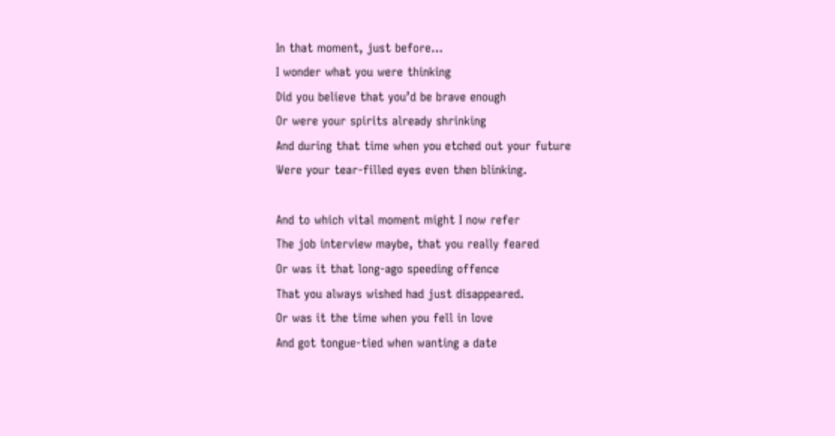In that moment, just before…
I wonder what you were thinking
Did you believe that you’d be brave enough
Or were your spirits already shrinking
And during that time when you etched out your future
Were your tear-filled eyes even then blinking.

And to which vital moment might I now refer
The job interview maybe, that you really feared
Or was it that long-ago speeding offence
That you always wished had just disappeared.
Or was it the time when you fell in love
And got tongue-tied when wanting a date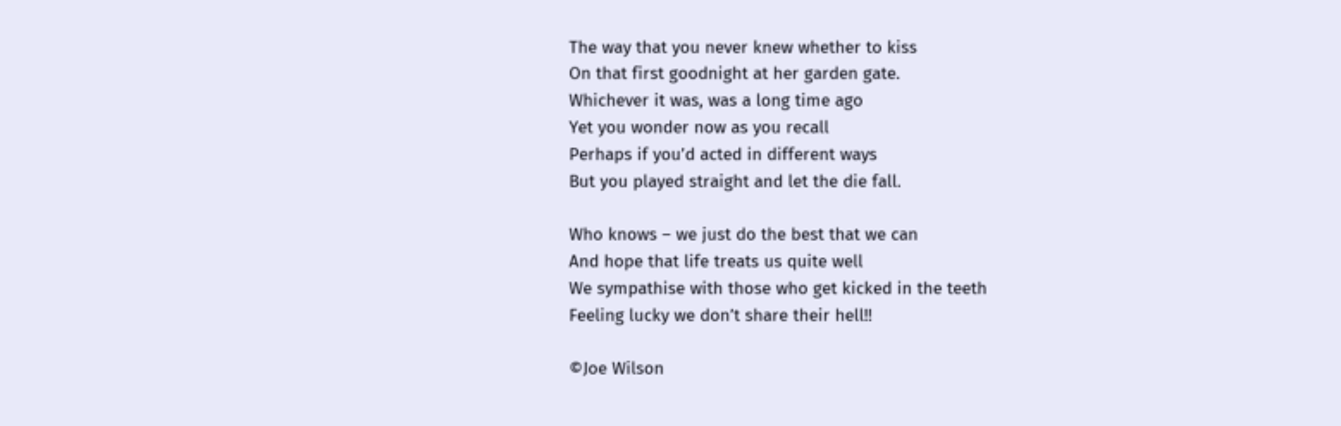The way that you never knew whether to kiss
On that first goodnight at her garden gate.
Whichever it was, was a long time ago
Yet you wonder now as you recall
Perhaps if you’d acted in different ways
But you played straight and let the die fall.

Who knows – we just do the best that we can
And hope that life treats us quite well
We sympathise with those who get kicked in the teeth
Feeling lucky we don’t share their hell!!

©Joe Wilson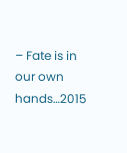– Fate is in our own hands…2015